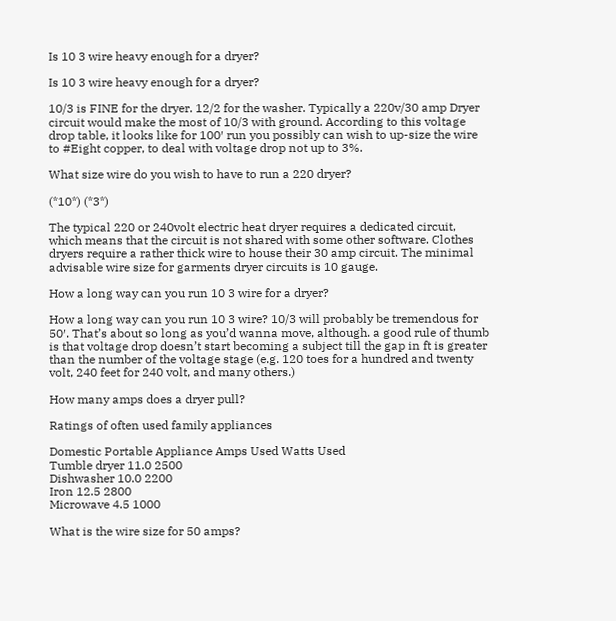Is 10 3 wire heavy enough for a dryer?

Is 10 3 wire heavy enough for a dryer?

10/3 is FINE for the dryer. 12/2 for the washer. Typically a 220v/30 amp Dryer circuit would make the most of 10/3 with ground. According to this voltage drop table, it looks like for 100′ run you possibly can wish to up-size the wire to #Eight copper, to deal with voltage drop not up to 3%.

What size wire do you wish to have to run a 220 dryer?

(*10*) (*3*)

The typical 220 or 240volt electric heat dryer requires a dedicated circuit, which means that the circuit is not shared with some other software. Clothes dryers require a rather thick wire to house their 30 amp circuit. The minimal advisable wire size for garments dryer circuits is 10 gauge.

How a long way can you run 10 3 wire for a dryer?

How a long way can you run 10 3 wire? 10/3 will probably be tremendous for 50′. That’s about so long as you’d wanna move, although. a good rule of thumb is that voltage drop doesn’t start becoming a subject till the gap in ft is greater than the number of the voltage stage (e.g. 120 toes for a hundred and twenty volt, 240 feet for 240 volt, and many others.)

How many amps does a dryer pull?

Ratings of often used family appliances

Domestic Portable Appliance Amps Used Watts Used
Tumble dryer 11.0 2500
Dishwasher 10.0 2200
Iron 12.5 2800
Microwave 4.5 1000

What is the wire size for 50 amps?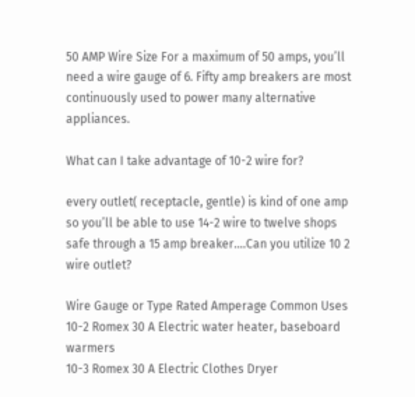50 AMP Wire Size For a maximum of 50 amps, you’ll need a wire gauge of 6. Fifty amp breakers are most continuously used to power many alternative appliances.

What can I take advantage of 10-2 wire for?

every outlet( receptacle, gentle) is kind of one amp so you’ll be able to use 14-2 wire to twelve shops safe through a 15 amp breaker….Can you utilize 10 2 wire outlet?

Wire Gauge or Type Rated Amperage Common Uses
10-2 Romex 30 A Electric water heater, baseboard warmers
10-3 Romex 30 A Electric Clothes Dryer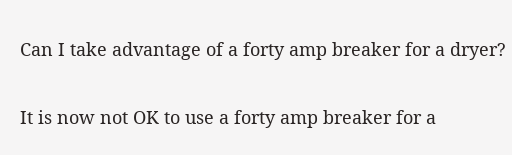Can I take advantage of a forty amp breaker for a dryer?

It is now not OK to use a forty amp breaker for a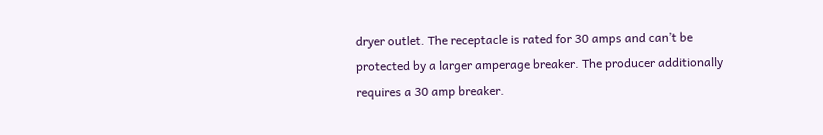dryer outlet. The receptacle is rated for 30 amps and can’t be protected by a larger amperage breaker. The producer additionally requires a 30 amp breaker.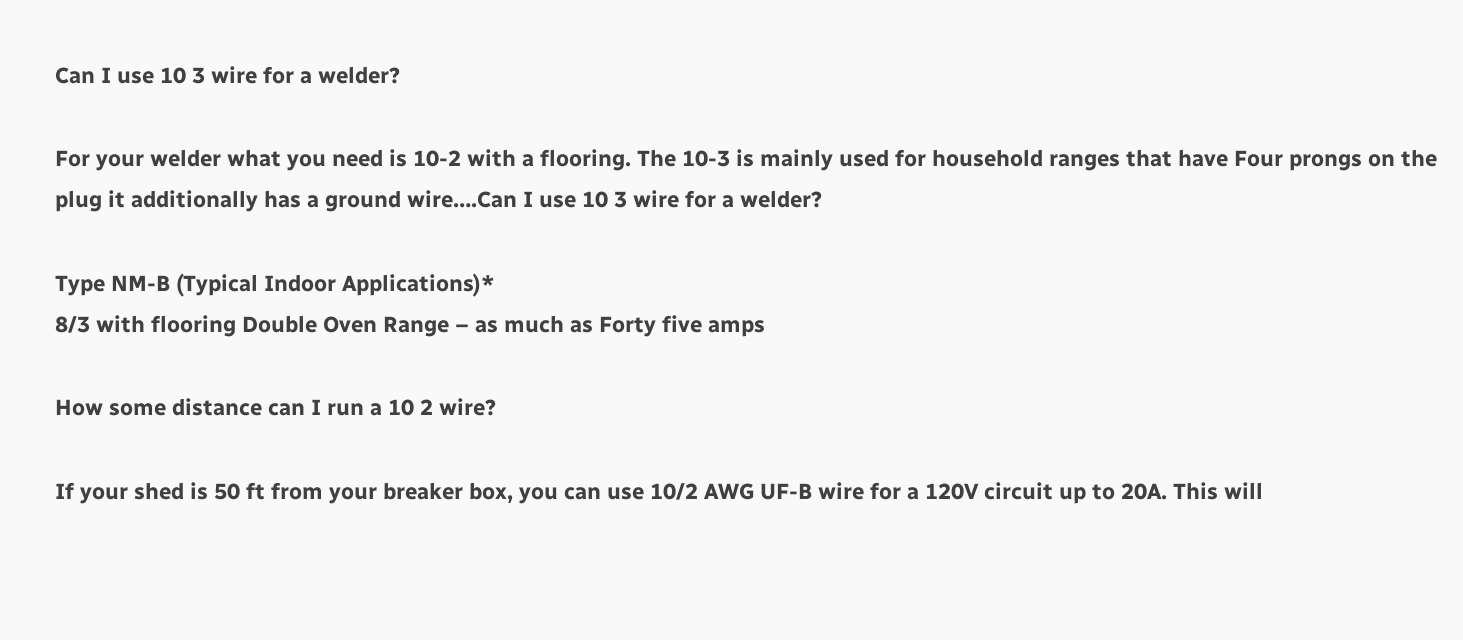Can I use 10 3 wire for a welder?

For your welder what you need is 10-2 with a flooring. The 10-3 is mainly used for household ranges that have Four prongs on the plug it additionally has a ground wire….Can I use 10 3 wire for a welder?

Type NM-B (Typical Indoor Applications)*
8/3 with flooring Double Oven Range – as much as Forty five amps

How some distance can I run a 10 2 wire?

If your shed is 50 ft from your breaker box, you can use 10/2 AWG UF-B wire for a 120V circuit up to 20A. This will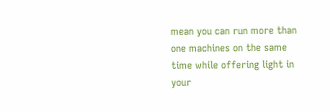mean you can run more than one machines on the same time while offering light in your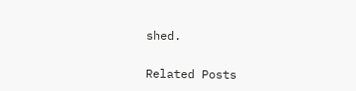shed.

Related Posts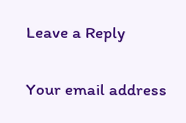Leave a Reply

Your email address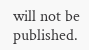will not be published.